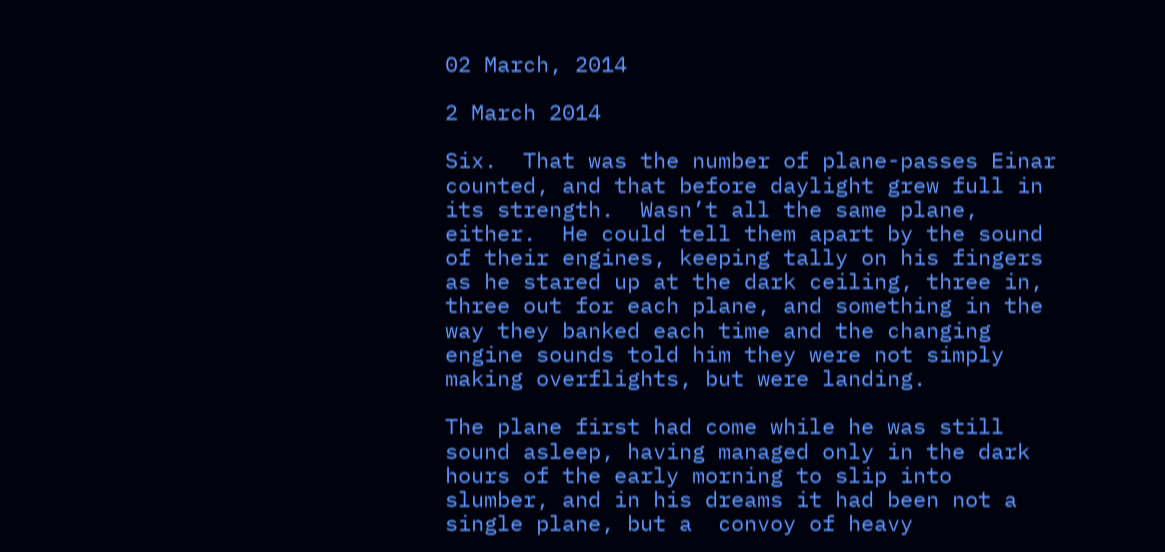02 March, 2014

2 March 2014

Six.  That was the number of plane-passes Einar counted, and that before daylight grew full in its strength.  Wasn’t all the same plane, either.  He could tell them apart by the sound of their engines, keeping tally on his fingers as he stared up at the dark ceiling, three in, three out for each plane, and something in the way they banked each time and the changing engine sounds told him they were not simply making overflights, but were landing.

The plane first had come while he was still sound asleep, having managed only in the dark hours of the early morning to slip into slumber, and in his dreams it had been not a single plane, but a  convoy of heavy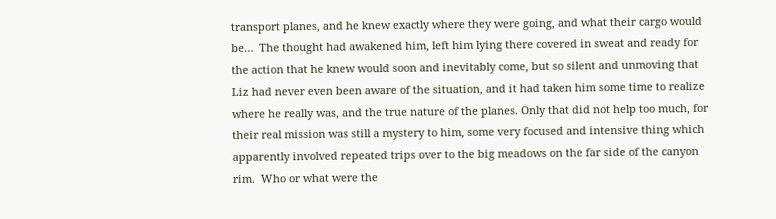transport planes, and he knew exactly where they were going, and what their cargo would be…  The thought had awakened him, left him lying there covered in sweat and ready for the action that he knew would soon and inevitably come, but so silent and unmoving that Liz had never even been aware of the situation, and it had taken him some time to realize where he really was, and the true nature of the planes. Only that did not help too much, for their real mission was still a mystery to him, some very focused and intensive thing which apparently involved repeated trips over to the big meadows on the far side of the canyon rim.  Who or what were the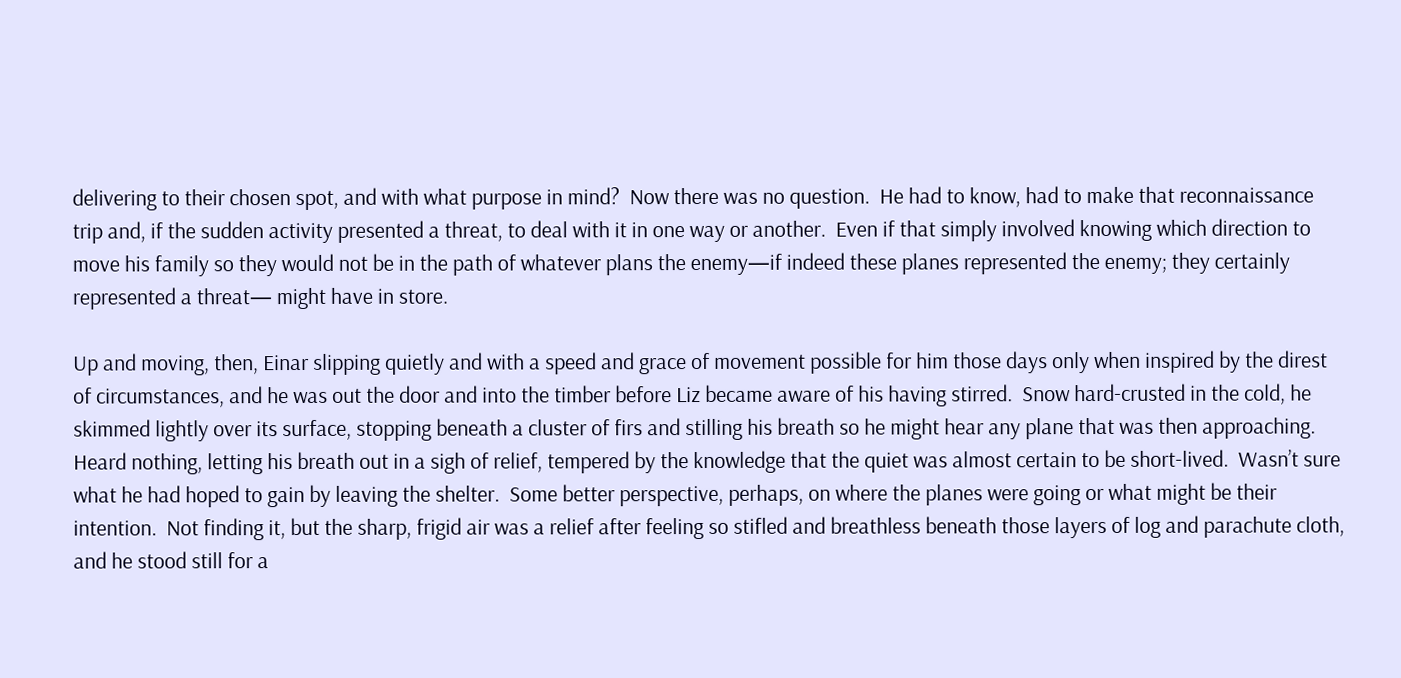delivering to their chosen spot, and with what purpose in mind?  Now there was no question.  He had to know, had to make that reconnaissance trip and, if the sudden activity presented a threat, to deal with it in one way or another.  Even if that simply involved knowing which direction to move his family so they would not be in the path of whatever plans the enemy—if indeed these planes represented the enemy; they certainly represented a threat— might have in store.

Up and moving, then, Einar slipping quietly and with a speed and grace of movement possible for him those days only when inspired by the direst of circumstances, and he was out the door and into the timber before Liz became aware of his having stirred.  Snow hard-crusted in the cold, he skimmed lightly over its surface, stopping beneath a cluster of firs and stilling his breath so he might hear any plane that was then approaching.  Heard nothing, letting his breath out in a sigh of relief, tempered by the knowledge that the quiet was almost certain to be short-lived.  Wasn’t sure what he had hoped to gain by leaving the shelter.  Some better perspective, perhaps, on where the planes were going or what might be their intention.  Not finding it, but the sharp, frigid air was a relief after feeling so stifled and breathless beneath those layers of log and parachute cloth, and he stood still for a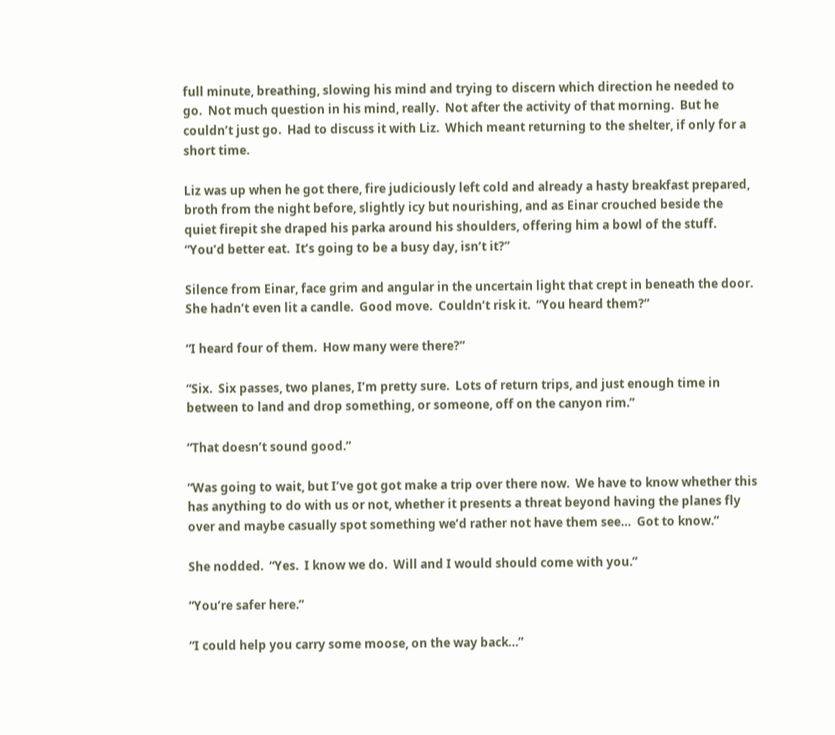full minute, breathing, slowing his mind and trying to discern which direction he needed to go.  Not much question in his mind, really.  Not after the activity of that morning.  But he couldn’t just go.  Had to discuss it with Liz.  Which meant returning to the shelter, if only for a short time.

Liz was up when he got there, fire judiciously left cold and already a hasty breakfast prepared, broth from the night before, slightly icy but nourishing, and as Einar crouched beside the quiet firepit she draped his parka around his shoulders, offering him a bowl of the stuff.  “You’d better eat.  It’s going to be a busy day, isn’t it?”

Silence from Einar, face grim and angular in the uncertain light that crept in beneath the door.  She hadn’t even lit a candle.  Good move.  Couldn’t risk it.  “You heard them?”

“I heard four of them.  How many were there?”

“Six.  Six passes, two planes, I’m pretty sure.  Lots of return trips, and just enough time in between to land and drop something, or someone, off on the canyon rim.”

“That doesn’t sound good.”

“Was going to wait, but I’ve got got make a trip over there now.  We have to know whether this has anything to do with us or not, whether it presents a threat beyond having the planes fly over and maybe casually spot something we’d rather not have them see…  Got to know.”

She nodded.  “Yes.  I know we do.  Will and I would should come with you.”

“You’re safer here.”

“I could help you carry some moose, on the way back…”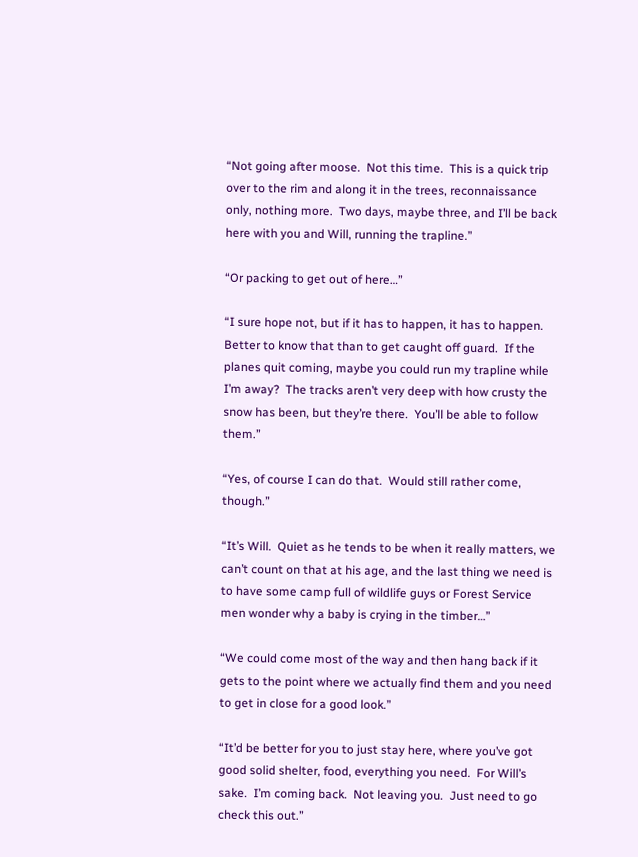“Not going after moose.  Not this time.  This is a quick trip over to the rim and along it in the trees, reconnaissance only, nothing more.  Two days, maybe three, and I’ll be back here with you and Will, running the trapline.”

“Or packing to get out of here…”

“I sure hope not, but if it has to happen, it has to happen.  Better to know that than to get caught off guard.  If the planes quit coming, maybe you could run my trapline while I’m away?  The tracks aren’t very deep with how crusty the snow has been, but they’re there.  You’ll be able to follow them.”

“Yes, of course I can do that.  Would still rather come, though.”

“It’s Will.  Quiet as he tends to be when it really matters, we can’t count on that at his age, and the last thing we need is to have some camp full of wildlife guys or Forest Service men wonder why a baby is crying in the timber…”

“We could come most of the way and then hang back if it gets to the point where we actually find them and you need to get in close for a good look.”

“It’d be better for you to just stay here, where you’ve got good solid shelter, food, everything you need.  For Will’s sake.  I’m coming back.  Not leaving you.  Just need to go check this out.”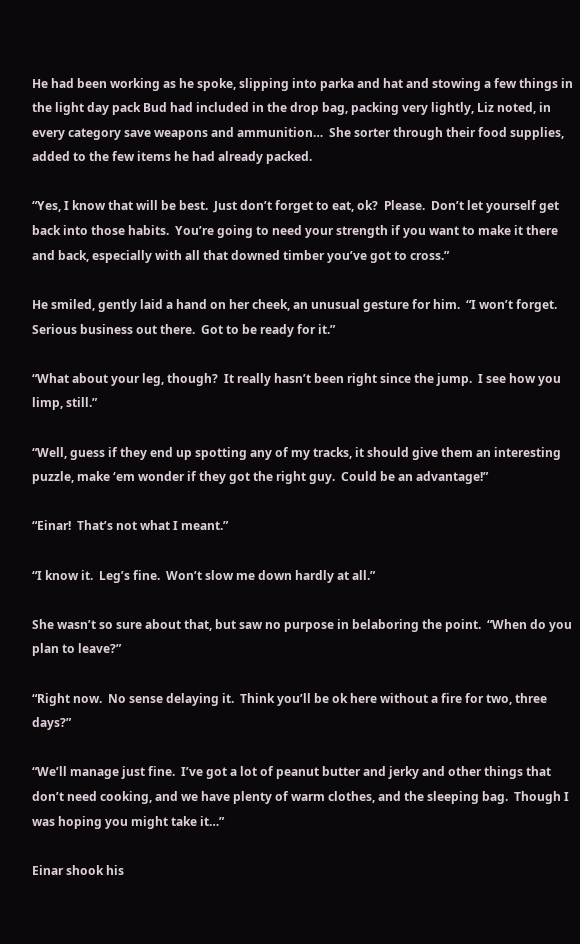He had been working as he spoke, slipping into parka and hat and stowing a few things in the light day pack Bud had included in the drop bag, packing very lightly, Liz noted, in every category save weapons and ammunition…  She sorter through their food supplies, added to the few items he had already packed.

“Yes, I know that will be best.  Just don’t forget to eat, ok?  Please.  Don’t let yourself get back into those habits.  You’re going to need your strength if you want to make it there and back, especially with all that downed timber you’ve got to cross.”

He smiled, gently laid a hand on her cheek, an unusual gesture for him.  “I won’t forget.  Serious business out there.  Got to be ready for it.”

“What about your leg, though?  It really hasn’t been right since the jump.  I see how you limp, still.”

“Well, guess if they end up spotting any of my tracks, it should give them an interesting puzzle, make ‘em wonder if they got the right guy.  Could be an advantage!”

“Einar!  That’s not what I meant.”

“I know it.  Leg’s fine.  Won’t slow me down hardly at all.”

She wasn’t so sure about that, but saw no purpose in belaboring the point.  “When do you plan to leave?”

“Right now.  No sense delaying it.  Think you’ll be ok here without a fire for two, three days?”

“We’ll manage just fine.  I’ve got a lot of peanut butter and jerky and other things that don’t need cooking, and we have plenty of warm clothes, and the sleeping bag.  Though I was hoping you might take it…”

Einar shook his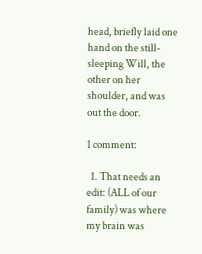head, briefly laid one hand on the still-sleeping Will, the other on her shoulder, and was out the door.

1 comment:

  1. That needs an edit: (ALL of our family) was where my brain was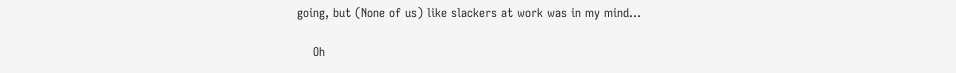going, but (None of us) like slackers at work was in my mind...

    Oh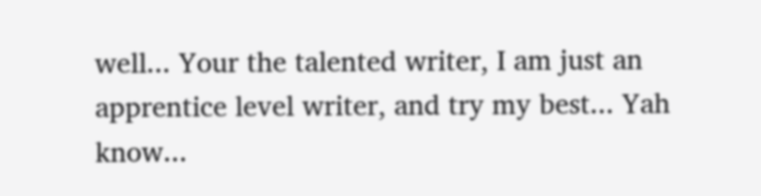well... Your the talented writer, I am just an apprentice level writer, and try my best... Yah know...